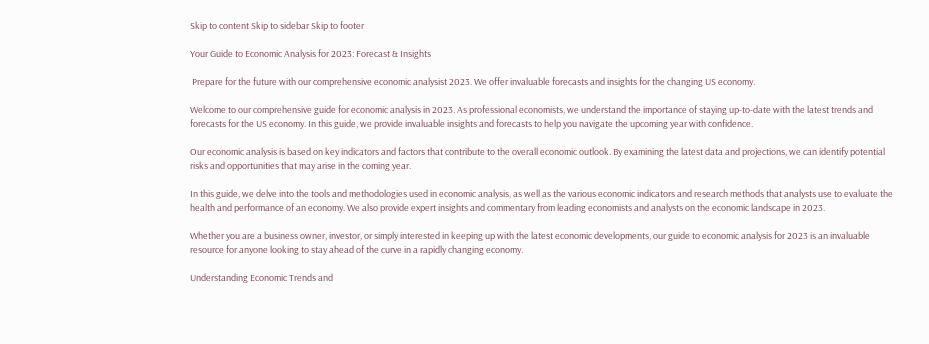Skip to content Skip to sidebar Skip to footer

Your Guide to Economic Analysis for 2023: Forecast & Insights

 Prepare for the future with our comprehensive economic analysist 2023. We offer invaluable forecasts and insights for the changing US economy.

Welcome to our comprehensive guide for economic analysis in 2023. As professional economists, we understand the importance of staying up-to-date with the latest trends and forecasts for the US economy. In this guide, we provide invaluable insights and forecasts to help you navigate the upcoming year with confidence.

Our economic analysis is based on key indicators and factors that contribute to the overall economic outlook. By examining the latest data and projections, we can identify potential risks and opportunities that may arise in the coming year.

In this guide, we delve into the tools and methodologies used in economic analysis, as well as the various economic indicators and research methods that analysts use to evaluate the health and performance of an economy. We also provide expert insights and commentary from leading economists and analysts on the economic landscape in 2023.

Whether you are a business owner, investor, or simply interested in keeping up with the latest economic developments, our guide to economic analysis for 2023 is an invaluable resource for anyone looking to stay ahead of the curve in a rapidly changing economy.

Understanding Economic Trends and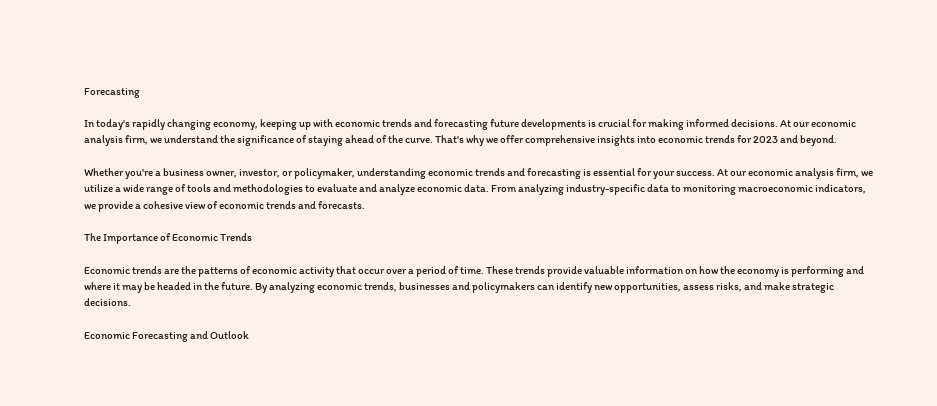Forecasting

In today's rapidly changing economy, keeping up with economic trends and forecasting future developments is crucial for making informed decisions. At our economic analysis firm, we understand the significance of staying ahead of the curve. That's why we offer comprehensive insights into economic trends for 2023 and beyond.

Whether you're a business owner, investor, or policymaker, understanding economic trends and forecasting is essential for your success. At our economic analysis firm, we utilize a wide range of tools and methodologies to evaluate and analyze economic data. From analyzing industry-specific data to monitoring macroeconomic indicators, we provide a cohesive view of economic trends and forecasts.

The Importance of Economic Trends

Economic trends are the patterns of economic activity that occur over a period of time. These trends provide valuable information on how the economy is performing and where it may be headed in the future. By analyzing economic trends, businesses and policymakers can identify new opportunities, assess risks, and make strategic decisions.

Economic Forecasting and Outlook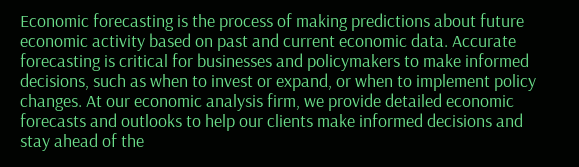Economic forecasting is the process of making predictions about future economic activity based on past and current economic data. Accurate forecasting is critical for businesses and policymakers to make informed decisions, such as when to invest or expand, or when to implement policy changes. At our economic analysis firm, we provide detailed economic forecasts and outlooks to help our clients make informed decisions and stay ahead of the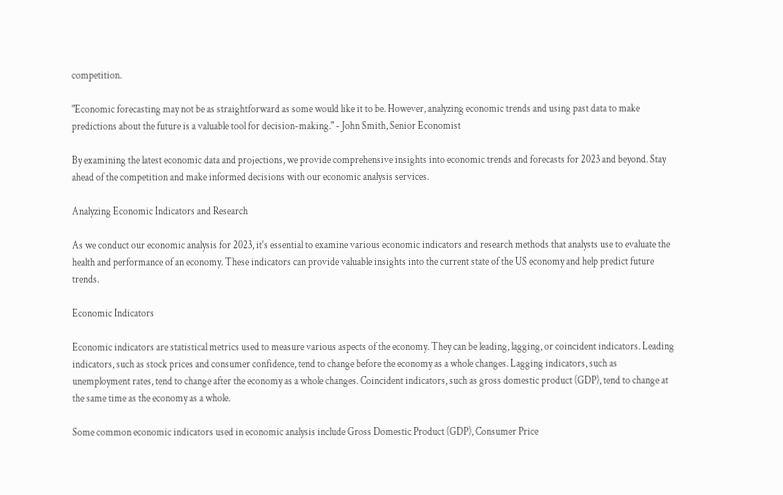competition.

"Economic forecasting may not be as straightforward as some would like it to be. However, analyzing economic trends and using past data to make predictions about the future is a valuable tool for decision-making." - John Smith, Senior Economist

By examining the latest economic data and projections, we provide comprehensive insights into economic trends and forecasts for 2023 and beyond. Stay ahead of the competition and make informed decisions with our economic analysis services.

Analyzing Economic Indicators and Research

As we conduct our economic analysis for 2023, it's essential to examine various economic indicators and research methods that analysts use to evaluate the health and performance of an economy. These indicators can provide valuable insights into the current state of the US economy and help predict future trends.

Economic Indicators

Economic indicators are statistical metrics used to measure various aspects of the economy. They can be leading, lagging, or coincident indicators. Leading indicators, such as stock prices and consumer confidence, tend to change before the economy as a whole changes. Lagging indicators, such as unemployment rates, tend to change after the economy as a whole changes. Coincident indicators, such as gross domestic product (GDP), tend to change at the same time as the economy as a whole.

Some common economic indicators used in economic analysis include Gross Domestic Product (GDP), Consumer Price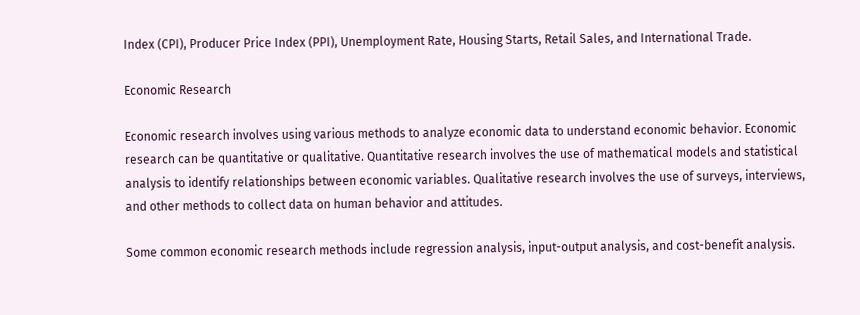Index (CPI), Producer Price Index (PPI), Unemployment Rate, Housing Starts, Retail Sales, and International Trade.

Economic Research

Economic research involves using various methods to analyze economic data to understand economic behavior. Economic research can be quantitative or qualitative. Quantitative research involves the use of mathematical models and statistical analysis to identify relationships between economic variables. Qualitative research involves the use of surveys, interviews, and other methods to collect data on human behavior and attitudes.

Some common economic research methods include regression analysis, input-output analysis, and cost-benefit analysis.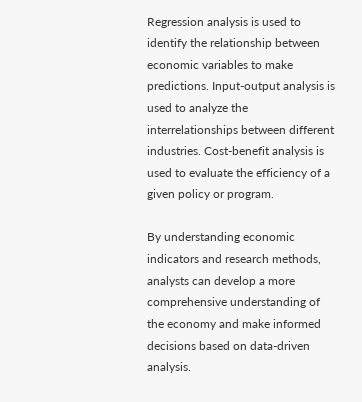Regression analysis is used to identify the relationship between economic variables to make predictions. Input-output analysis is used to analyze the interrelationships between different industries. Cost-benefit analysis is used to evaluate the efficiency of a given policy or program.

By understanding economic indicators and research methods, analysts can develop a more comprehensive understanding of the economy and make informed decisions based on data-driven analysis.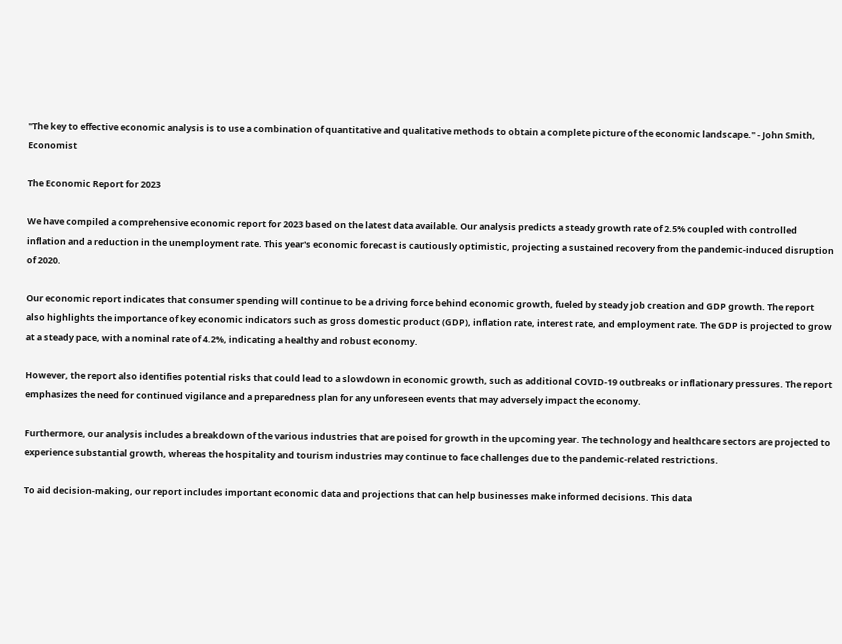"The key to effective economic analysis is to use a combination of quantitative and qualitative methods to obtain a complete picture of the economic landscape." - John Smith, Economist

The Economic Report for 2023

We have compiled a comprehensive economic report for 2023 based on the latest data available. Our analysis predicts a steady growth rate of 2.5% coupled with controlled inflation and a reduction in the unemployment rate. This year's economic forecast is cautiously optimistic, projecting a sustained recovery from the pandemic-induced disruption of 2020.

Our economic report indicates that consumer spending will continue to be a driving force behind economic growth, fueled by steady job creation and GDP growth. The report also highlights the importance of key economic indicators such as gross domestic product (GDP), inflation rate, interest rate, and employment rate. The GDP is projected to grow at a steady pace, with a nominal rate of 4.2%, indicating a healthy and robust economy.

However, the report also identifies potential risks that could lead to a slowdown in economic growth, such as additional COVID-19 outbreaks or inflationary pressures. The report emphasizes the need for continued vigilance and a preparedness plan for any unforeseen events that may adversely impact the economy.

Furthermore, our analysis includes a breakdown of the various industries that are poised for growth in the upcoming year. The technology and healthcare sectors are projected to experience substantial growth, whereas the hospitality and tourism industries may continue to face challenges due to the pandemic-related restrictions.

To aid decision-making, our report includes important economic data and projections that can help businesses make informed decisions. This data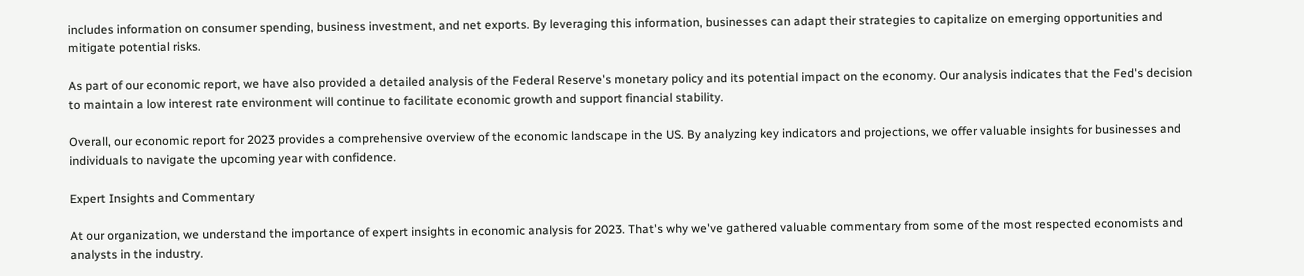includes information on consumer spending, business investment, and net exports. By leveraging this information, businesses can adapt their strategies to capitalize on emerging opportunities and mitigate potential risks.

As part of our economic report, we have also provided a detailed analysis of the Federal Reserve's monetary policy and its potential impact on the economy. Our analysis indicates that the Fed's decision to maintain a low interest rate environment will continue to facilitate economic growth and support financial stability.

Overall, our economic report for 2023 provides a comprehensive overview of the economic landscape in the US. By analyzing key indicators and projections, we offer valuable insights for businesses and individuals to navigate the upcoming year with confidence.

Expert Insights and Commentary

At our organization, we understand the importance of expert insights in economic analysis for 2023. That's why we've gathered valuable commentary from some of the most respected economists and analysts in the industry.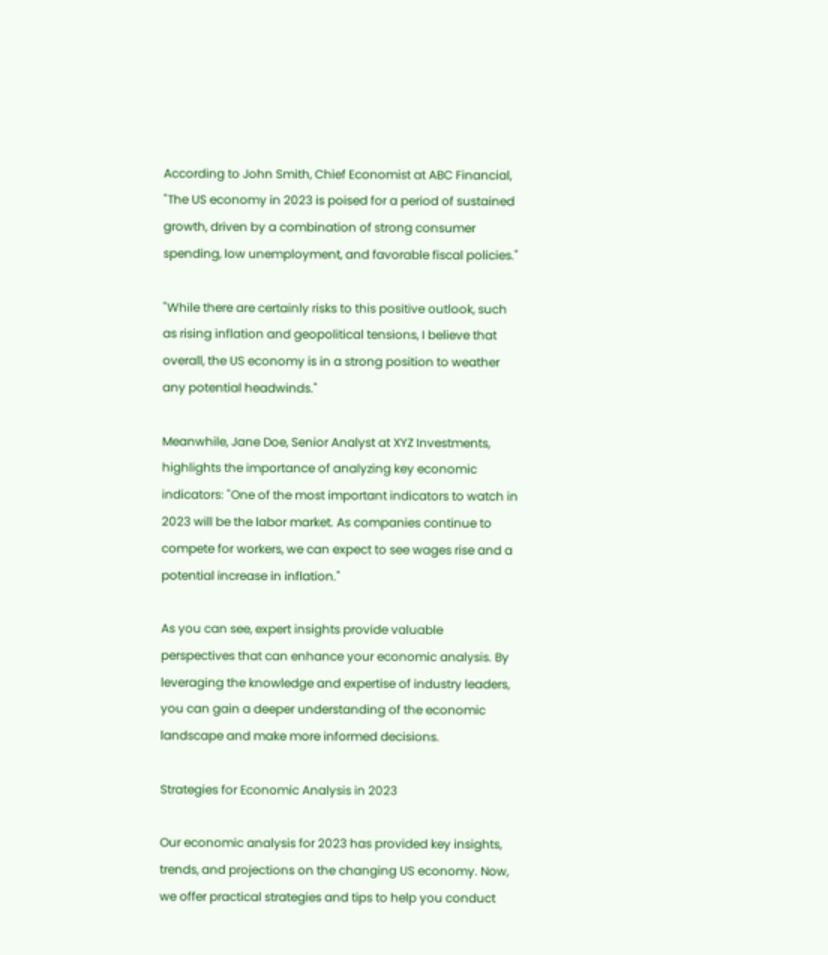According to John Smith, Chief Economist at ABC Financial, "The US economy in 2023 is poised for a period of sustained growth, driven by a combination of strong consumer spending, low unemployment, and favorable fiscal policies."

"While there are certainly risks to this positive outlook, such as rising inflation and geopolitical tensions, I believe that overall, the US economy is in a strong position to weather any potential headwinds."

Meanwhile, Jane Doe, Senior Analyst at XYZ Investments, highlights the importance of analyzing key economic indicators: "One of the most important indicators to watch in 2023 will be the labor market. As companies continue to compete for workers, we can expect to see wages rise and a potential increase in inflation."

As you can see, expert insights provide valuable perspectives that can enhance your economic analysis. By leveraging the knowledge and expertise of industry leaders, you can gain a deeper understanding of the economic landscape and make more informed decisions.

Strategies for Economic Analysis in 2023

Our economic analysis for 2023 has provided key insights, trends, and projections on the changing US economy. Now, we offer practical strategies and tips to help you conduct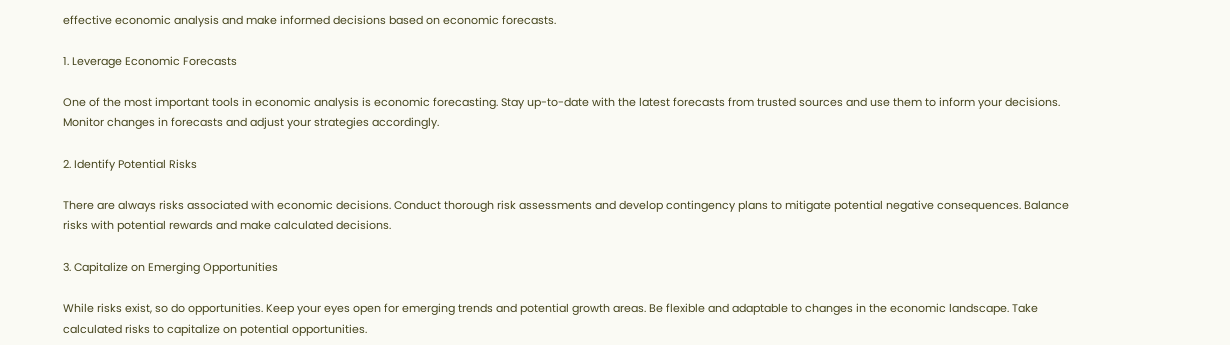effective economic analysis and make informed decisions based on economic forecasts.

1. Leverage Economic Forecasts

One of the most important tools in economic analysis is economic forecasting. Stay up-to-date with the latest forecasts from trusted sources and use them to inform your decisions. Monitor changes in forecasts and adjust your strategies accordingly.

2. Identify Potential Risks

There are always risks associated with economic decisions. Conduct thorough risk assessments and develop contingency plans to mitigate potential negative consequences. Balance risks with potential rewards and make calculated decisions.

3. Capitalize on Emerging Opportunities

While risks exist, so do opportunities. Keep your eyes open for emerging trends and potential growth areas. Be flexible and adaptable to changes in the economic landscape. Take calculated risks to capitalize on potential opportunities.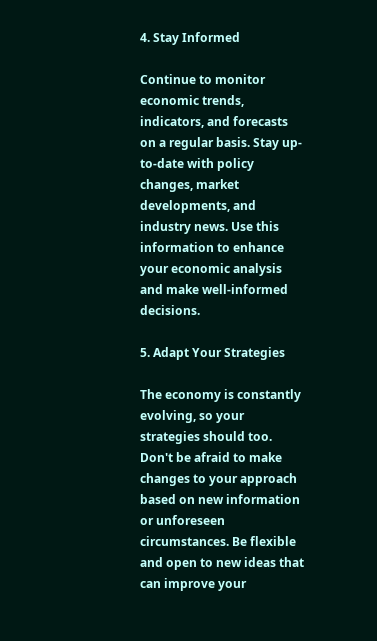4. Stay Informed

Continue to monitor economic trends, indicators, and forecasts on a regular basis. Stay up-to-date with policy changes, market developments, and industry news. Use this information to enhance your economic analysis and make well-informed decisions.

5. Adapt Your Strategies

The economy is constantly evolving, so your strategies should too. Don't be afraid to make changes to your approach based on new information or unforeseen circumstances. Be flexible and open to new ideas that can improve your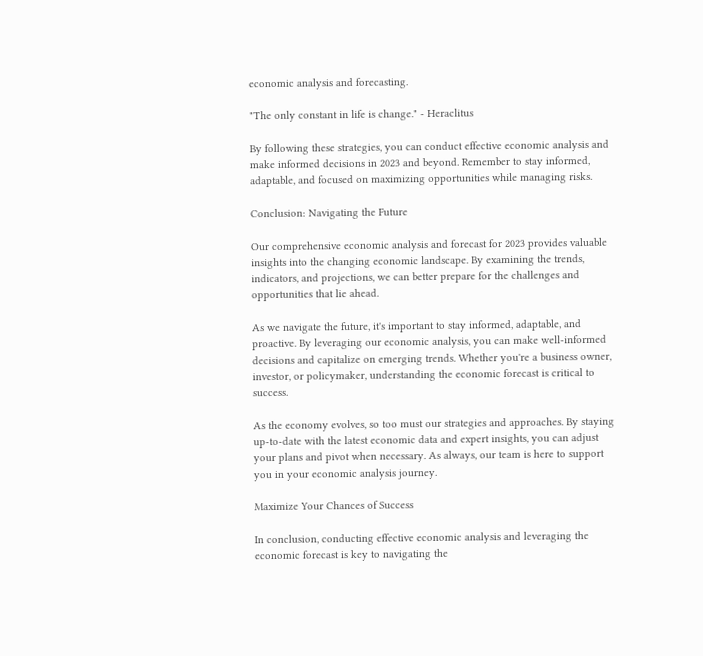economic analysis and forecasting.

"The only constant in life is change." - Heraclitus

By following these strategies, you can conduct effective economic analysis and make informed decisions in 2023 and beyond. Remember to stay informed, adaptable, and focused on maximizing opportunities while managing risks.

Conclusion: Navigating the Future

Our comprehensive economic analysis and forecast for 2023 provides valuable insights into the changing economic landscape. By examining the trends, indicators, and projections, we can better prepare for the challenges and opportunities that lie ahead.

As we navigate the future, it's important to stay informed, adaptable, and proactive. By leveraging our economic analysis, you can make well-informed decisions and capitalize on emerging trends. Whether you're a business owner, investor, or policymaker, understanding the economic forecast is critical to success.

As the economy evolves, so too must our strategies and approaches. By staying up-to-date with the latest economic data and expert insights, you can adjust your plans and pivot when necessary. As always, our team is here to support you in your economic analysis journey.

Maximize Your Chances of Success

In conclusion, conducting effective economic analysis and leveraging the economic forecast is key to navigating the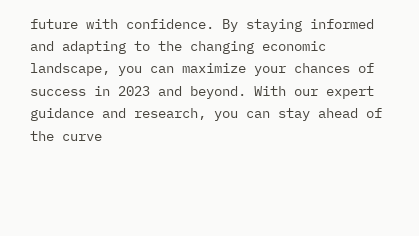future with confidence. By staying informed and adapting to the changing economic landscape, you can maximize your chances of success in 2023 and beyond. With our expert guidance and research, you can stay ahead of the curve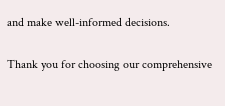and make well-informed decisions.

Thank you for choosing our comprehensive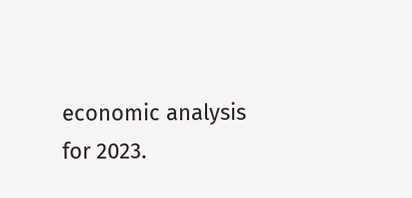economic analysis for 2023.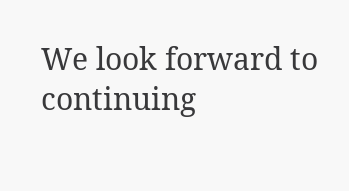We look forward to continuing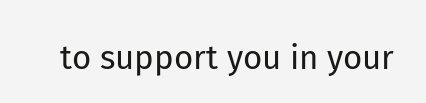to support you in your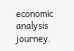economic analysis journey.